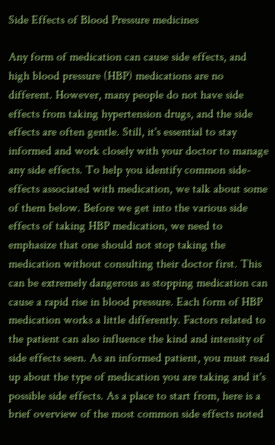Side Effects of Blood Pressure medicines

Any form of medication can cause side effects, and high blood pressure (HBP) medications are no different. However, many people do not have side effects from taking hypertension drugs, and the side effects are often gentle. Still, it's essential to stay informed and work closely with your doctor to manage any side effects. To help you identify common side-effects associated with medication, we talk about some of them below. Before we get into the various side effects of taking HBP medication, we need to emphasize that one should not stop taking the medication without consulting their doctor first. This can be extremely dangerous as stopping medication can cause a rapid rise in blood pressure. Each form of HBP medication works a little differently. Factors related to the patient can also influence the kind and intensity of side effects seen. As an informed patient, you must read up about the type of medication you are taking and it's possible side effects. As a place to start from, here is a brief overview of the most common side effects noted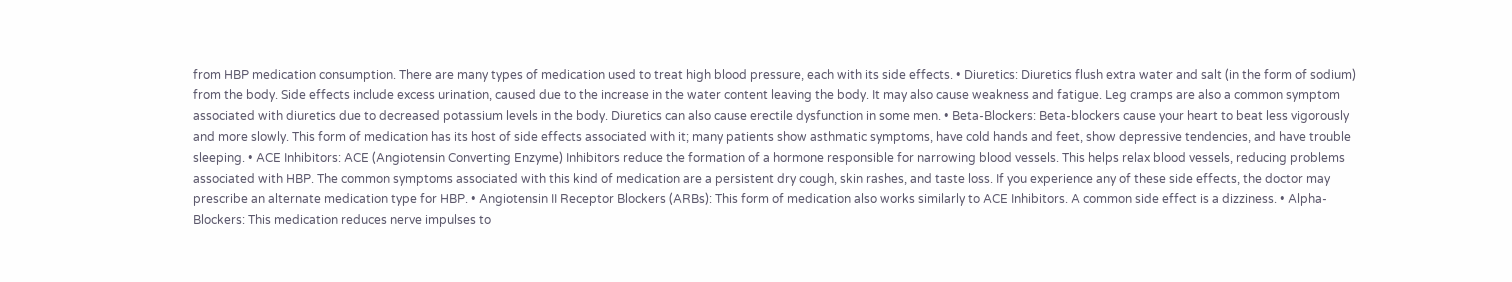from HBP medication consumption. There are many types of medication used to treat high blood pressure, each with its side effects. • Diuretics: Diuretics flush extra water and salt (in the form of sodium) from the body. Side effects include excess urination, caused due to the increase in the water content leaving the body. It may also cause weakness and fatigue. Leg cramps are also a common symptom associated with diuretics due to decreased potassium levels in the body. Diuretics can also cause erectile dysfunction in some men. • Beta-Blockers: Beta-blockers cause your heart to beat less vigorously and more slowly. This form of medication has its host of side effects associated with it; many patients show asthmatic symptoms, have cold hands and feet, show depressive tendencies, and have trouble sleeping. • ACE Inhibitors: ACE (Angiotensin Converting Enzyme) Inhibitors reduce the formation of a hormone responsible for narrowing blood vessels. This helps relax blood vessels, reducing problems associated with HBP. The common symptoms associated with this kind of medication are a persistent dry cough, skin rashes, and taste loss. If you experience any of these side effects, the doctor may prescribe an alternate medication type for HBP. • Angiotensin II Receptor Blockers (ARBs): This form of medication also works similarly to ACE Inhibitors. A common side effect is a dizziness. • Alpha-Blockers: This medication reduces nerve impulses to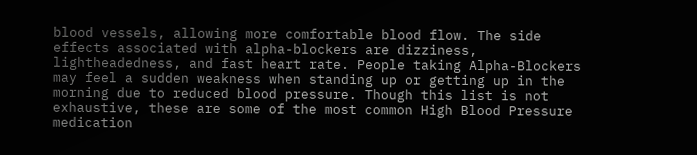blood vessels, allowing more comfortable blood flow. The side effects associated with alpha-blockers are dizziness, lightheadedness, and fast heart rate. People taking Alpha-Blockers may feel a sudden weakness when standing up or getting up in the morning due to reduced blood pressure. Though this list is not exhaustive, these are some of the most common High Blood Pressure medication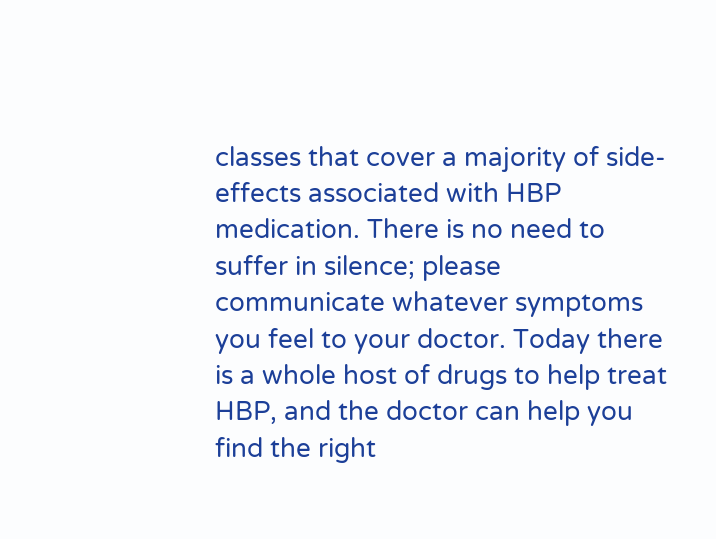classes that cover a majority of side-effects associated with HBP medication. There is no need to suffer in silence; please communicate whatever symptoms you feel to your doctor. Today there is a whole host of drugs to help treat HBP, and the doctor can help you find the right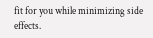fit for you while minimizing side effects.